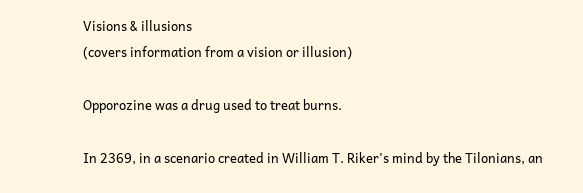Visions & illusions
(covers information from a vision or illusion)

Opporozine was a drug used to treat burns.

In 2369, in a scenario created in William T. Riker's mind by the Tilonians, an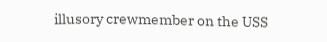illusory crewmember on the USS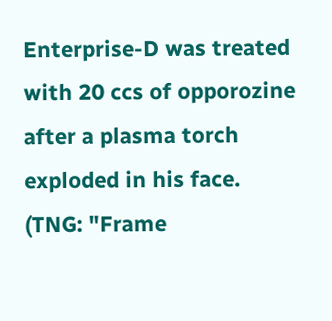Enterprise-D was treated with 20 ccs of opporozine after a plasma torch exploded in his face. (TNG: "Frame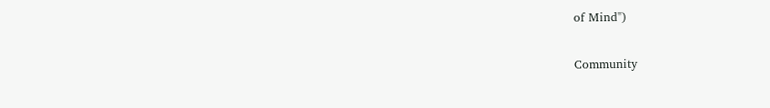of Mind")

Community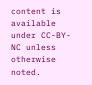content is available under CC-BY-NC unless otherwise noted.